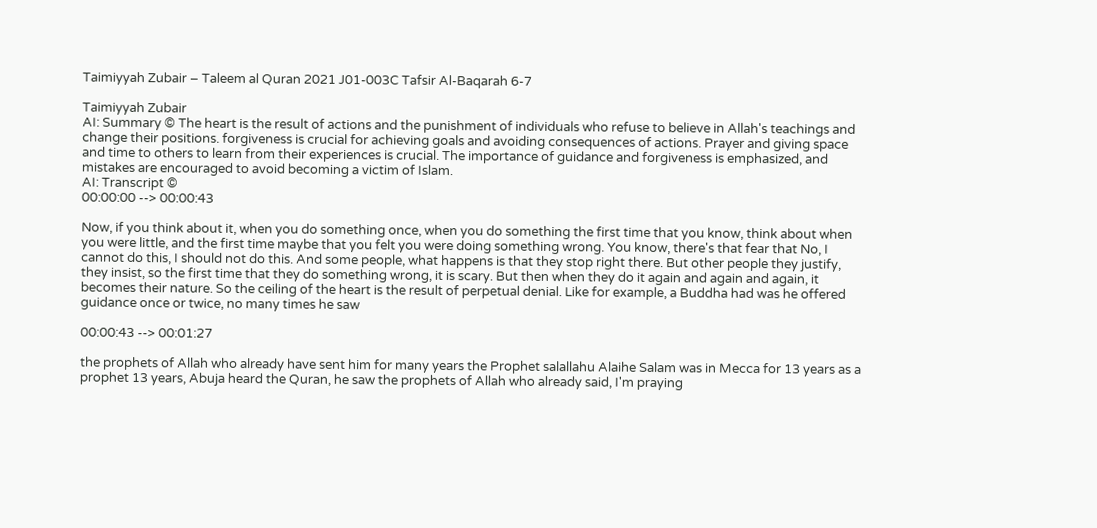Taimiyyah Zubair – Taleem al Quran 2021 J01-003C Tafsir Al-Baqarah 6-7

Taimiyyah Zubair
AI: Summary © The heart is the result of actions and the punishment of individuals who refuse to believe in Allah's teachings and change their positions. forgiveness is crucial for achieving goals and avoiding consequences of actions. Prayer and giving space and time to others to learn from their experiences is crucial. The importance of guidance and forgiveness is emphasized, and mistakes are encouraged to avoid becoming a victim of Islam.
AI: Transcript ©
00:00:00 --> 00:00:43

Now, if you think about it, when you do something once, when you do something the first time that you know, think about when you were little, and the first time maybe that you felt you were doing something wrong. You know, there's that fear that No, I cannot do this, I should not do this. And some people, what happens is that they stop right there. But other people they justify, they insist, so the first time that they do something wrong, it is scary. But then when they do it again and again and again, it becomes their nature. So the ceiling of the heart is the result of perpetual denial. Like for example, a Buddha had was he offered guidance once or twice, no many times he saw

00:00:43 --> 00:01:27

the prophets of Allah who already have sent him for many years the Prophet salallahu Alaihe Salam was in Mecca for 13 years as a prophet 13 years, Abuja heard the Quran, he saw the prophets of Allah who already said, I'm praying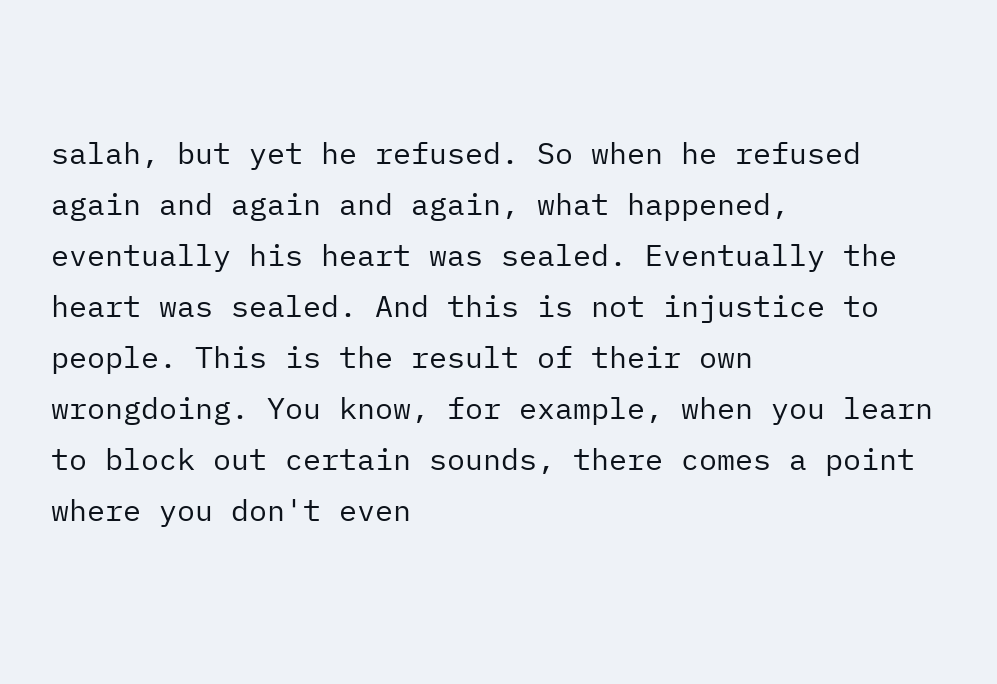salah, but yet he refused. So when he refused again and again and again, what happened, eventually his heart was sealed. Eventually the heart was sealed. And this is not injustice to people. This is the result of their own wrongdoing. You know, for example, when you learn to block out certain sounds, there comes a point where you don't even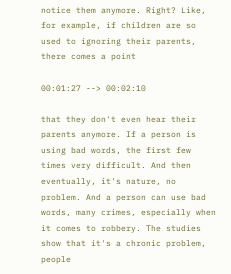notice them anymore. Right? Like, for example, if children are so used to ignoring their parents, there comes a point

00:01:27 --> 00:02:10

that they don't even hear their parents anymore. If a person is using bad words, the first few times very difficult. And then eventually, it's nature, no problem. And a person can use bad words, many crimes, especially when it comes to robbery. The studies show that it's a chronic problem, people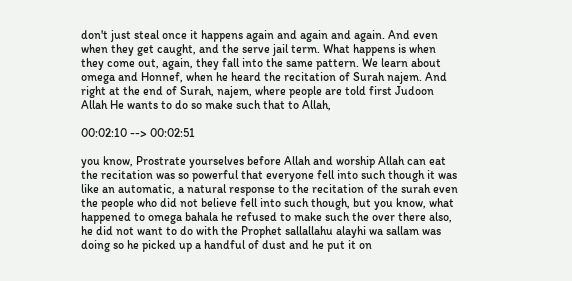don't just steal once it happens again and again and again. And even when they get caught, and the serve jail term. What happens is when they come out, again, they fall into the same pattern. We learn about omega and Honnef, when he heard the recitation of Surah najem. And right at the end of Surah, najem, where people are told first Judoon Allah He wants to do so make such that to Allah,

00:02:10 --> 00:02:51

you know, Prostrate yourselves before Allah and worship Allah can eat the recitation was so powerful that everyone fell into such though it was like an automatic, a natural response to the recitation of the surah even the people who did not believe fell into such though, but you know, what happened to omega bahala he refused to make such the over there also, he did not want to do with the Prophet sallallahu alayhi wa sallam was doing so he picked up a handful of dust and he put it on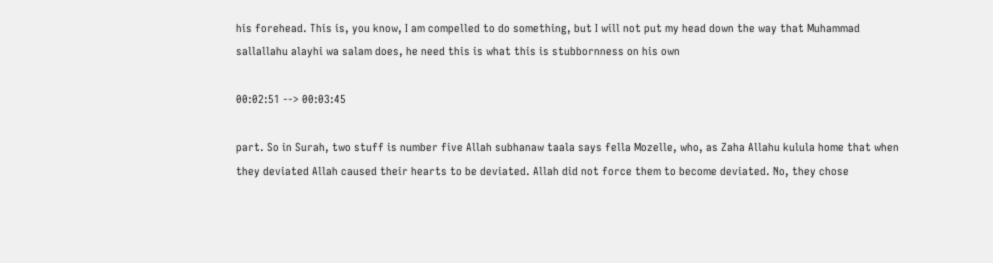his forehead. This is, you know, I am compelled to do something, but I will not put my head down the way that Muhammad sallallahu alayhi wa salam does, he need this is what this is stubbornness on his own

00:02:51 --> 00:03:45

part. So in Surah, two stuff is number five Allah subhanaw taala says fella Mozelle, who, as Zaha Allahu kulula home that when they deviated Allah caused their hearts to be deviated. Allah did not force them to become deviated. No, they chose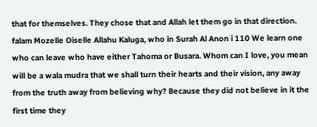that for themselves. They chose that and Allah let them go in that direction. falam Mozelle Oiselle Allahu Kaluga, who in Surah Al Anon i 110 We learn one who can leave who have either Tahoma or Busara. Whom can I love, you mean will be a wala mudra that we shall turn their hearts and their vision, any away from the truth away from believing why? Because they did not believe in it the first time they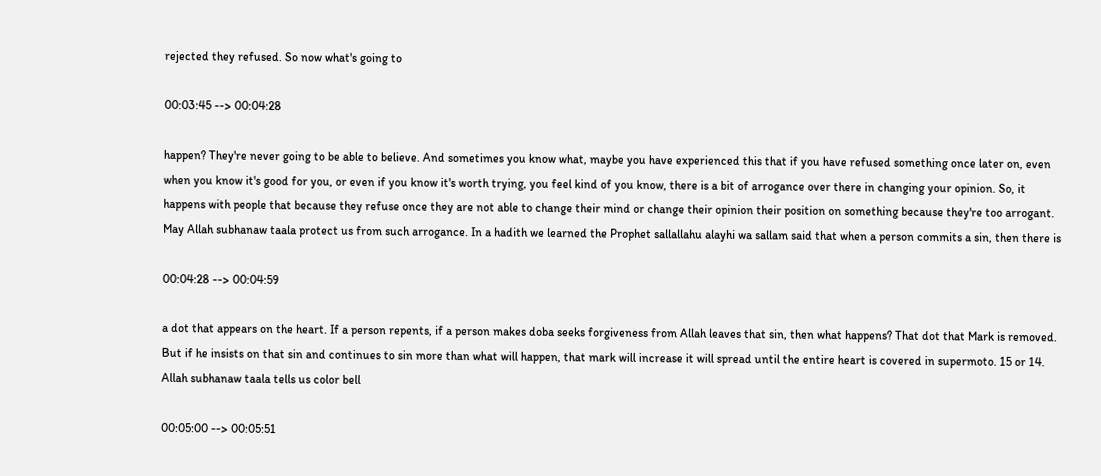rejected they refused. So now what's going to

00:03:45 --> 00:04:28

happen? They're never going to be able to believe. And sometimes you know what, maybe you have experienced this that if you have refused something once later on, even when you know it's good for you, or even if you know it's worth trying, you feel kind of you know, there is a bit of arrogance over there in changing your opinion. So, it happens with people that because they refuse once they are not able to change their mind or change their opinion their position on something because they're too arrogant. May Allah subhanaw taala protect us from such arrogance. In a hadith we learned the Prophet sallallahu alayhi wa sallam said that when a person commits a sin, then there is

00:04:28 --> 00:04:59

a dot that appears on the heart. If a person repents, if a person makes doba seeks forgiveness from Allah leaves that sin, then what happens? That dot that Mark is removed. But if he insists on that sin and continues to sin more than what will happen, that mark will increase it will spread until the entire heart is covered in supermoto. 15 or 14. Allah subhanaw taala tells us color bell

00:05:00 --> 00:05:51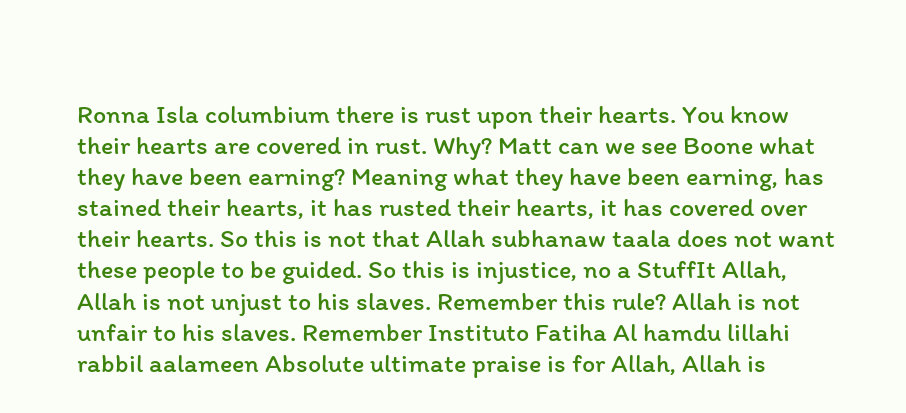Ronna Isla columbium there is rust upon their hearts. You know their hearts are covered in rust. Why? Matt can we see Boone what they have been earning? Meaning what they have been earning, has stained their hearts, it has rusted their hearts, it has covered over their hearts. So this is not that Allah subhanaw taala does not want these people to be guided. So this is injustice, no a StuffIt Allah, Allah is not unjust to his slaves. Remember this rule? Allah is not unfair to his slaves. Remember Instituto Fatiha Al hamdu lillahi rabbil aalameen Absolute ultimate praise is for Allah, Allah is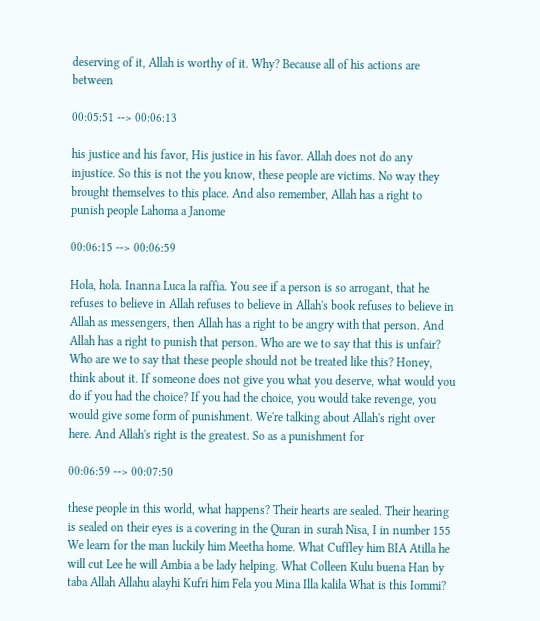deserving of it, Allah is worthy of it. Why? Because all of his actions are between

00:05:51 --> 00:06:13

his justice and his favor, His justice in his favor. Allah does not do any injustice. So this is not the you know, these people are victims. No way they brought themselves to this place. And also remember, Allah has a right to punish people Lahoma a Janome

00:06:15 --> 00:06:59

Hola, hola. Inanna Luca la raffia. You see if a person is so arrogant, that he refuses to believe in Allah refuses to believe in Allah's book refuses to believe in Allah as messengers, then Allah has a right to be angry with that person. And Allah has a right to punish that person. Who are we to say that this is unfair? Who are we to say that these people should not be treated like this? Honey, think about it. If someone does not give you what you deserve, what would you do if you had the choice? If you had the choice, you would take revenge, you would give some form of punishment. We're talking about Allah's right over here. And Allah's right is the greatest. So as a punishment for

00:06:59 --> 00:07:50

these people in this world, what happens? Their hearts are sealed. Their hearing is sealed on their eyes is a covering in the Quran in surah Nisa, I in number 155 We learn for the man luckily him Meetha home. What Cuffley him BIA Atilla he will cut Lee he will Ambia a be lady helping. What Colleen Kulu buena Han by taba Allah Allahu alayhi Kufri him Fela you Mina Illa kalila What is this Iommi?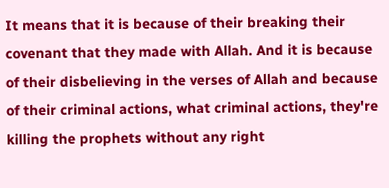It means that it is because of their breaking their covenant that they made with Allah. And it is because of their disbelieving in the verses of Allah and because of their criminal actions, what criminal actions, they're killing the prophets without any right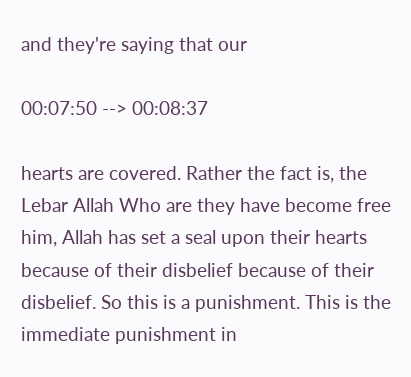and they're saying that our

00:07:50 --> 00:08:37

hearts are covered. Rather the fact is, the Lebar Allah Who are they have become free him, Allah has set a seal upon their hearts because of their disbelief because of their disbelief. So this is a punishment. This is the immediate punishment in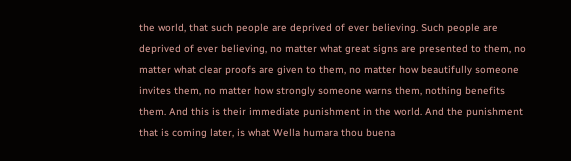the world, that such people are deprived of ever believing. Such people are deprived of ever believing, no matter what great signs are presented to them, no matter what clear proofs are given to them, no matter how beautifully someone invites them, no matter how strongly someone warns them, nothing benefits them. And this is their immediate punishment in the world. And the punishment that is coming later, is what Wella humara thou buena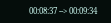00:08:37 --> 00:09:34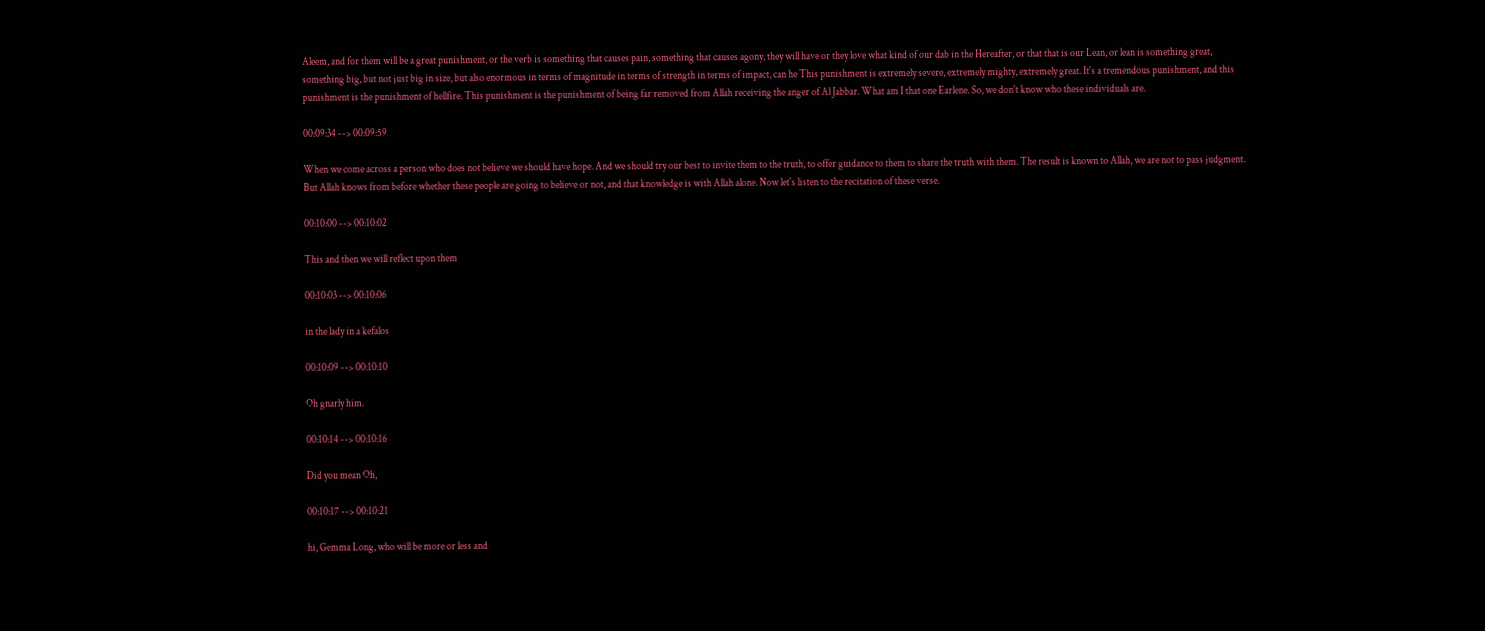Aleem, and for them will be a great punishment, or the verb is something that causes pain, something that causes agony, they will have or they love what kind of our dab in the Hereafter, or that that is our Lean, or lean is something great, something big, but not just big in size, but also enormous in terms of magnitude in terms of strength in terms of impact, can he This punishment is extremely severe, extremely mighty, extremely great. It's a tremendous punishment, and this punishment is the punishment of hellfire. This punishment is the punishment of being far removed from Allah receiving the anger of Al Jabbar. What am I that one Earlene. So, we don't know who these individuals are.

00:09:34 --> 00:09:59

When we come across a person who does not believe we should have hope. And we should try our best to invite them to the truth, to offer guidance to them to share the truth with them. The result is known to Allah, we are not to pass judgment. But Allah knows from before whether these people are going to believe or not, and that knowledge is with Allah alone. Now let's listen to the recitation of these verse.

00:10:00 --> 00:10:02

This and then we will reflect upon them

00:10:03 --> 00:10:06

in the lady in a kefalos

00:10:09 --> 00:10:10

Oh gnarly him.

00:10:14 --> 00:10:16

Did you mean Oh,

00:10:17 --> 00:10:21

hi, Gemma Long, who will be more or less and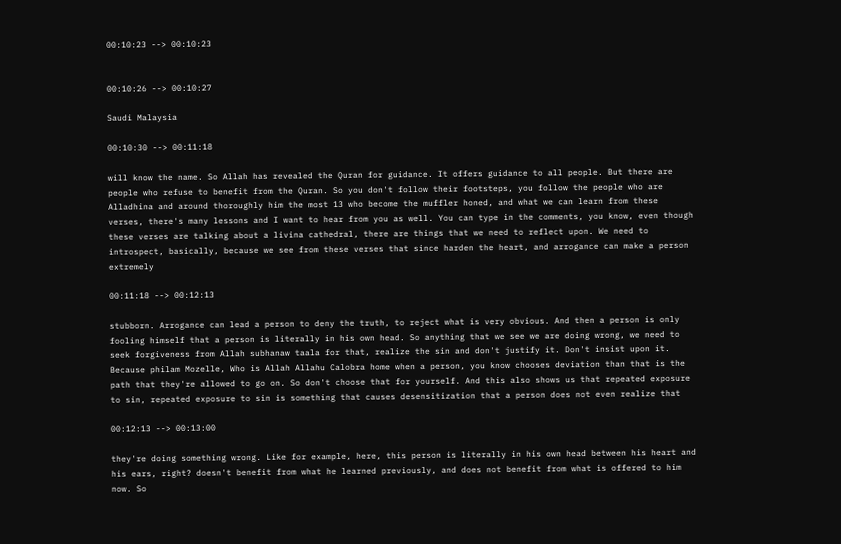00:10:23 --> 00:10:23


00:10:26 --> 00:10:27

Saudi Malaysia

00:10:30 --> 00:11:18

will know the name. So Allah has revealed the Quran for guidance. It offers guidance to all people. But there are people who refuse to benefit from the Quran. So you don't follow their footsteps, you follow the people who are Alladhina and around thoroughly him the most 13 who become the muffler honed, and what we can learn from these verses, there's many lessons and I want to hear from you as well. You can type in the comments, you know, even though these verses are talking about a livina cathedral, there are things that we need to reflect upon. We need to introspect, basically, because we see from these verses that since harden the heart, and arrogance can make a person extremely

00:11:18 --> 00:12:13

stubborn. Arrogance can lead a person to deny the truth, to reject what is very obvious. And then a person is only fooling himself that a person is literally in his own head. So anything that we see we are doing wrong, we need to seek forgiveness from Allah subhanaw taala for that, realize the sin and don't justify it. Don't insist upon it. Because philam Mozelle, Who is Allah Allahu Calobra home when a person, you know chooses deviation than that is the path that they're allowed to go on. So don't choose that for yourself. And this also shows us that repeated exposure to sin, repeated exposure to sin is something that causes desensitization that a person does not even realize that

00:12:13 --> 00:13:00

they're doing something wrong. Like for example, here, this person is literally in his own head between his heart and his ears, right? doesn't benefit from what he learned previously, and does not benefit from what is offered to him now. So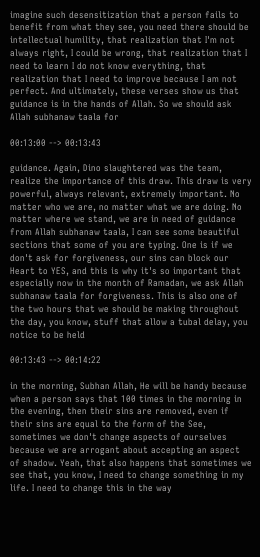imagine such desensitization that a person fails to benefit from what they see, you need there should be intellectual humility, that realization that I'm not always right, I could be wrong, that realization that I need to learn I do not know everything, that realization that I need to improve because I am not perfect. And ultimately, these verses show us that guidance is in the hands of Allah. So we should ask Allah subhanaw taala for

00:13:00 --> 00:13:43

guidance. Again, Dino slaughtered was the team, realize the importance of this draw. This draw is very powerful, always relevant, extremely important. No matter who we are, no matter what we are doing. No matter where we stand, we are in need of guidance from Allah subhanaw taala, I can see some beautiful sections that some of you are typing. One is if we don't ask for forgiveness, our sins can block our Heart to YES, and this is why it's so important that especially now in the month of Ramadan, we ask Allah subhanaw taala for forgiveness. This is also one of the two hours that we should be making throughout the day, you know, stuff that allow a tubal delay, you notice to be held

00:13:43 --> 00:14:22

in the morning, Subhan Allah, He will be handy because when a person says that 100 times in the morning in the evening, then their sins are removed, even if their sins are equal to the form of the See, sometimes we don't change aspects of ourselves because we are arrogant about accepting an aspect of shadow. Yeah, that also happens that sometimes we see that, you know, I need to change something in my life. I need to change this in the way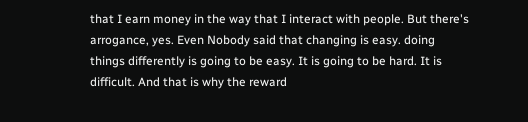that I earn money in the way that I interact with people. But there's arrogance, yes. Even Nobody said that changing is easy. doing things differently is going to be easy. It is going to be hard. It is difficult. And that is why the reward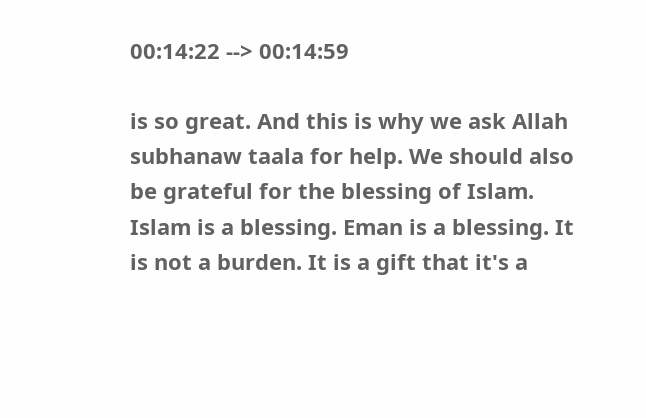00:14:22 --> 00:14:59

is so great. And this is why we ask Allah subhanaw taala for help. We should also be grateful for the blessing of Islam. Islam is a blessing. Eman is a blessing. It is not a burden. It is a gift that it's a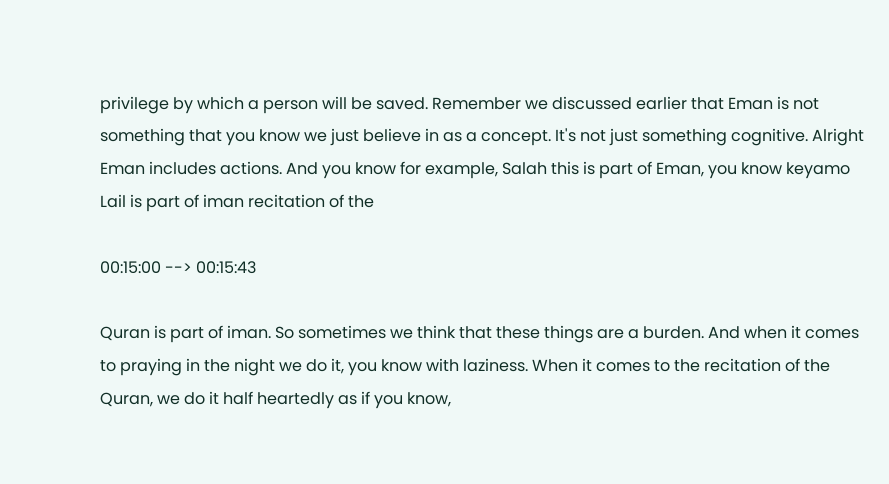privilege by which a person will be saved. Remember we discussed earlier that Eman is not something that you know we just believe in as a concept. It's not just something cognitive. Alright Eman includes actions. And you know for example, Salah this is part of Eman, you know keyamo Lail is part of iman recitation of the

00:15:00 --> 00:15:43

Quran is part of iman. So sometimes we think that these things are a burden. And when it comes to praying in the night we do it, you know with laziness. When it comes to the recitation of the Quran, we do it half heartedly as if you know,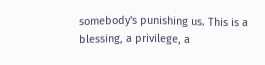somebody's punishing us. This is a blessing, a privilege, a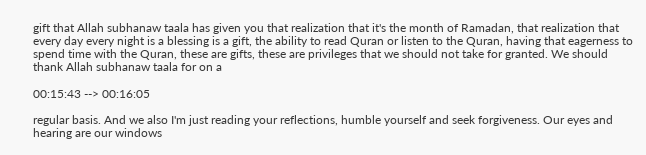gift that Allah subhanaw taala has given you that realization that it's the month of Ramadan, that realization that every day every night is a blessing is a gift, the ability to read Quran or listen to the Quran, having that eagerness to spend time with the Quran, these are gifts, these are privileges that we should not take for granted. We should thank Allah subhanaw taala for on a

00:15:43 --> 00:16:05

regular basis. And we also I'm just reading your reflections, humble yourself and seek forgiveness. Our eyes and hearing are our windows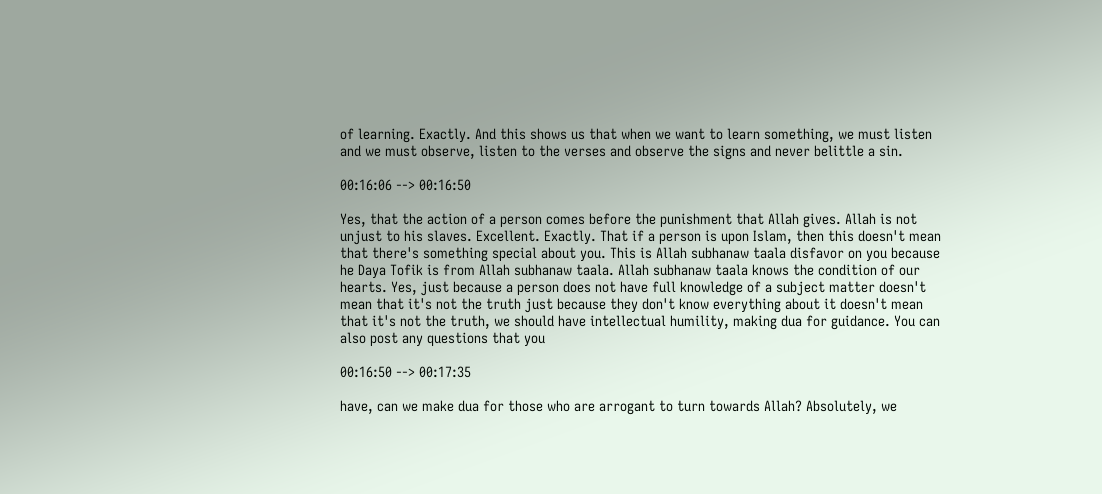of learning. Exactly. And this shows us that when we want to learn something, we must listen and we must observe, listen to the verses and observe the signs and never belittle a sin.

00:16:06 --> 00:16:50

Yes, that the action of a person comes before the punishment that Allah gives. Allah is not unjust to his slaves. Excellent. Exactly. That if a person is upon Islam, then this doesn't mean that there's something special about you. This is Allah subhanaw taala disfavor on you because he Daya Tofik is from Allah subhanaw taala. Allah subhanaw taala knows the condition of our hearts. Yes, just because a person does not have full knowledge of a subject matter doesn't mean that it's not the truth just because they don't know everything about it doesn't mean that it's not the truth, we should have intellectual humility, making dua for guidance. You can also post any questions that you

00:16:50 --> 00:17:35

have, can we make dua for those who are arrogant to turn towards Allah? Absolutely, we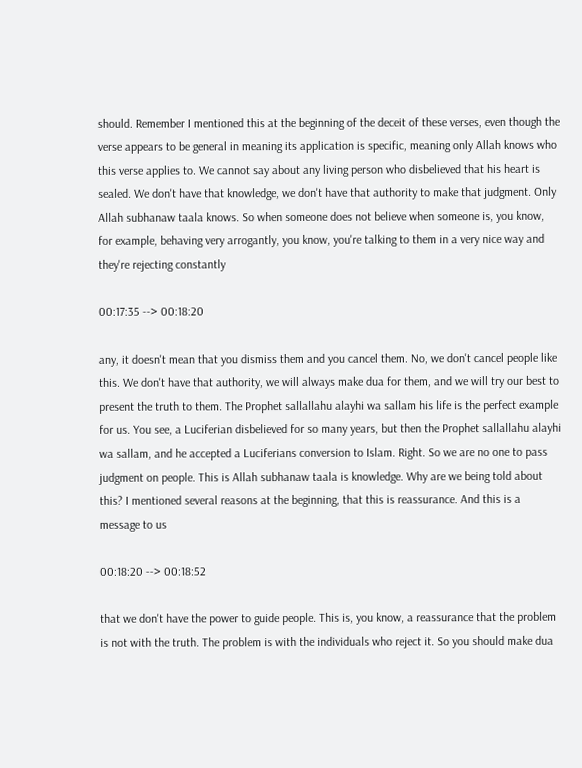should. Remember I mentioned this at the beginning of the deceit of these verses, even though the verse appears to be general in meaning its application is specific, meaning only Allah knows who this verse applies to. We cannot say about any living person who disbelieved that his heart is sealed. We don't have that knowledge, we don't have that authority to make that judgment. Only Allah subhanaw taala knows. So when someone does not believe when someone is, you know, for example, behaving very arrogantly, you know, you're talking to them in a very nice way and they're rejecting constantly

00:17:35 --> 00:18:20

any, it doesn't mean that you dismiss them and you cancel them. No, we don't cancel people like this. We don't have that authority, we will always make dua for them, and we will try our best to present the truth to them. The Prophet sallallahu alayhi wa sallam his life is the perfect example for us. You see, a Luciferian disbelieved for so many years, but then the Prophet sallallahu alayhi wa sallam, and he accepted a Luciferians conversion to Islam. Right. So we are no one to pass judgment on people. This is Allah subhanaw taala is knowledge. Why are we being told about this? I mentioned several reasons at the beginning, that this is reassurance. And this is a message to us

00:18:20 --> 00:18:52

that we don't have the power to guide people. This is, you know, a reassurance that the problem is not with the truth. The problem is with the individuals who reject it. So you should make dua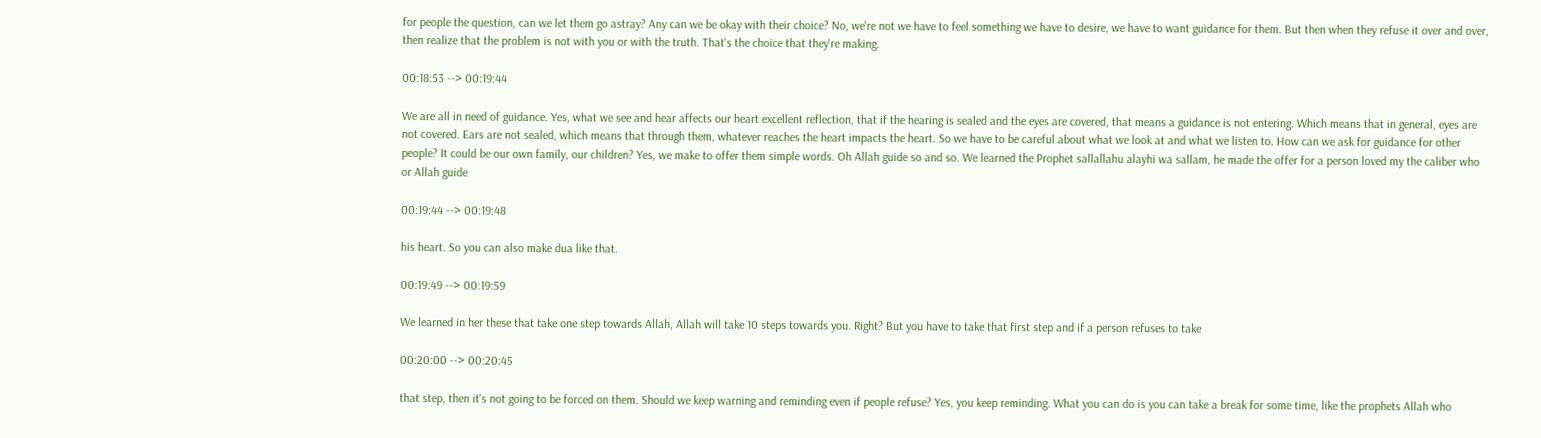for people the question, can we let them go astray? Any can we be okay with their choice? No, we're not we have to feel something we have to desire, we have to want guidance for them. But then when they refuse it over and over, then realize that the problem is not with you or with the truth. That's the choice that they're making.

00:18:53 --> 00:19:44

We are all in need of guidance. Yes, what we see and hear affects our heart excellent reflection, that if the hearing is sealed and the eyes are covered, that means a guidance is not entering. Which means that in general, eyes are not covered. Ears are not sealed, which means that through them, whatever reaches the heart impacts the heart. So we have to be careful about what we look at and what we listen to. How can we ask for guidance for other people? It could be our own family, our children? Yes, we make to offer them simple words. Oh Allah guide so and so. We learned the Prophet sallallahu alayhi wa sallam, he made the offer for a person loved my the caliber who or Allah guide

00:19:44 --> 00:19:48

his heart. So you can also make dua like that.

00:19:49 --> 00:19:59

We learned in her these that take one step towards Allah, Allah will take 10 steps towards you. Right? But you have to take that first step and if a person refuses to take

00:20:00 --> 00:20:45

that step, then it's not going to be forced on them. Should we keep warning and reminding even if people refuse? Yes, you keep reminding. What you can do is you can take a break for some time, like the prophets Allah who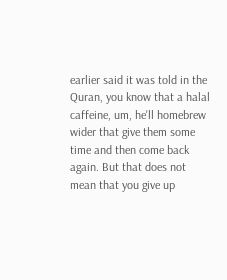earlier said it was told in the Quran, you know that a halal caffeine, um, he'll homebrew wider that give them some time and then come back again. But that does not mean that you give up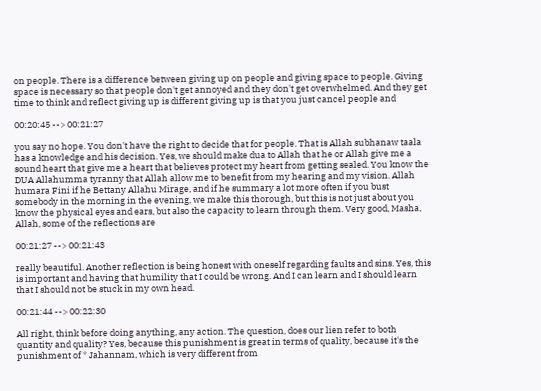on people. There is a difference between giving up on people and giving space to people. Giving space is necessary so that people don't get annoyed and they don't get overwhelmed. And they get time to think and reflect giving up is different giving up is that you just cancel people and

00:20:45 --> 00:21:27

you say no hope. You don't have the right to decide that for people. That is Allah subhanaw taala has a knowledge and his decision. Yes, we should make dua to Allah that he or Allah give me a sound heart that give me a heart that believes protect my heart from getting sealed. You know the DUA Allahumma tyranny that Allah allow me to benefit from my hearing and my vision. Allah humara Fini if he Bettany Allahu Mirage, and if he summary a lot more often if you bust somebody in the morning in the evening, we make this thorough, but this is not just about you know the physical eyes and ears, but also the capacity to learn through them. Very good, Masha, Allah, some of the reflections are

00:21:27 --> 00:21:43

really beautiful. Another reflection is being honest with oneself regarding faults and sins. Yes, this is important and having that humility that I could be wrong. And I can learn and I should learn that I should not be stuck in my own head.

00:21:44 --> 00:22:30

All right, think before doing anything, any action. The question, does our lien refer to both quantity and quality? Yes, because this punishment is great in terms of quality, because it's the punishment of * Jahannam, which is very different from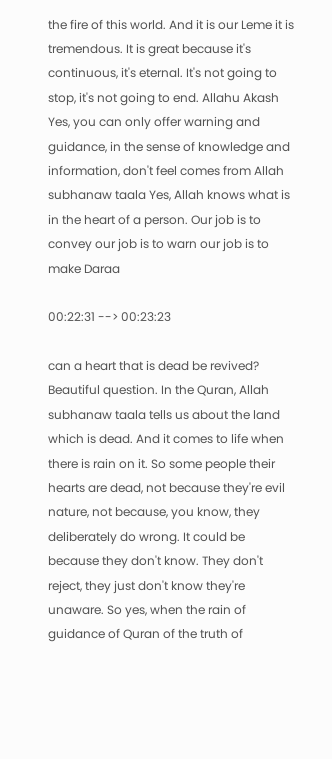the fire of this world. And it is our Leme it is tremendous. It is great because it's continuous, it's eternal. It's not going to stop, it's not going to end. Allahu Akash Yes, you can only offer warning and guidance, in the sense of knowledge and information, don't feel comes from Allah subhanaw taala Yes, Allah knows what is in the heart of a person. Our job is to convey our job is to warn our job is to make Daraa

00:22:31 --> 00:23:23

can a heart that is dead be revived? Beautiful question. In the Quran, Allah subhanaw taala tells us about the land which is dead. And it comes to life when there is rain on it. So some people their hearts are dead, not because they're evil nature, not because, you know, they deliberately do wrong. It could be because they don't know. They don't reject, they just don't know they're unaware. So yes, when the rain of guidance of Quran of the truth of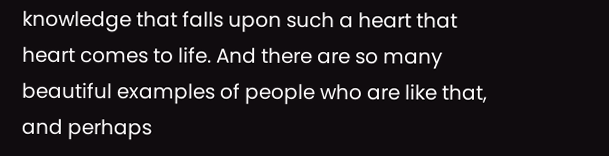knowledge that falls upon such a heart that heart comes to life. And there are so many beautiful examples of people who are like that, and perhaps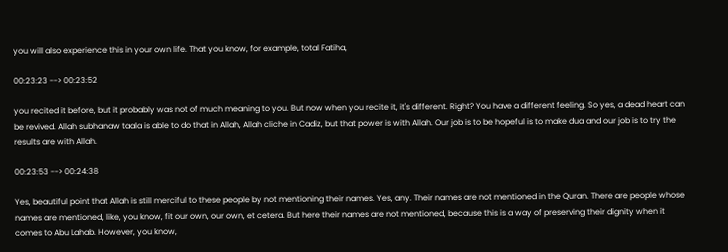you will also experience this in your own life. That you know, for example, total Fatiha,

00:23:23 --> 00:23:52

you recited it before, but it probably was not of much meaning to you. But now when you recite it, it's different. Right? You have a different feeling. So yes, a dead heart can be revived. Allah subhanaw taala is able to do that in Allah, Allah cliche in Cadiz, but that power is with Allah. Our job is to be hopeful is to make dua and our job is to try the results are with Allah.

00:23:53 --> 00:24:38

Yes, beautiful point that Allah is still merciful to these people by not mentioning their names. Yes, any. Their names are not mentioned in the Quran. There are people whose names are mentioned, like, you know, fit our own, our own, et cetera. But here their names are not mentioned, because this is a way of preserving their dignity when it comes to Abu Lahab. However, you know,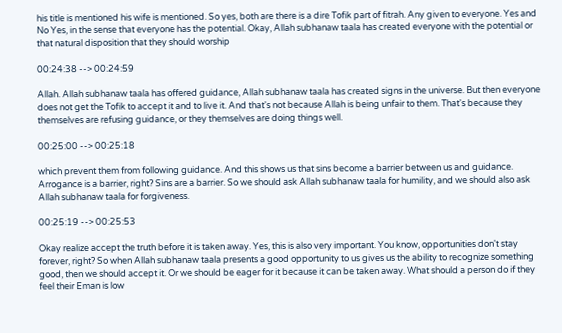his title is mentioned his wife is mentioned. So yes, both are there is a dire Tofik part of fitrah. Any given to everyone. Yes and No Yes, in the sense that everyone has the potential. Okay, Allah subhanaw taala has created everyone with the potential or that natural disposition that they should worship

00:24:38 --> 00:24:59

Allah. Allah subhanaw taala has offered guidance, Allah subhanaw taala has created signs in the universe. But then everyone does not get the Tofik to accept it and to live it. And that's not because Allah is being unfair to them. That's because they themselves are refusing guidance, or they themselves are doing things well.

00:25:00 --> 00:25:18

which prevent them from following guidance. And this shows us that sins become a barrier between us and guidance. Arrogance is a barrier, right? Sins are a barrier. So we should ask Allah subhanaw taala for humility, and we should also ask Allah subhanaw taala for forgiveness.

00:25:19 --> 00:25:53

Okay realize accept the truth before it is taken away. Yes, this is also very important. You know, opportunities don't stay forever, right? So when Allah subhanaw taala presents a good opportunity to us gives us the ability to recognize something good, then we should accept it. Or we should be eager for it because it can be taken away. What should a person do if they feel their Eman is low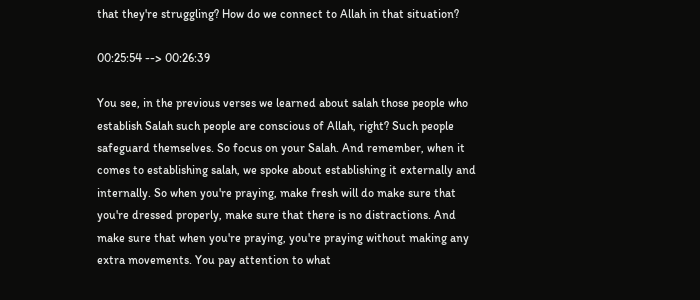that they're struggling? How do we connect to Allah in that situation?

00:25:54 --> 00:26:39

You see, in the previous verses we learned about salah those people who establish Salah such people are conscious of Allah, right? Such people safeguard themselves. So focus on your Salah. And remember, when it comes to establishing salah, we spoke about establishing it externally and internally. So when you're praying, make fresh will do make sure that you're dressed properly, make sure that there is no distractions. And make sure that when you're praying, you're praying without making any extra movements. You pay attention to what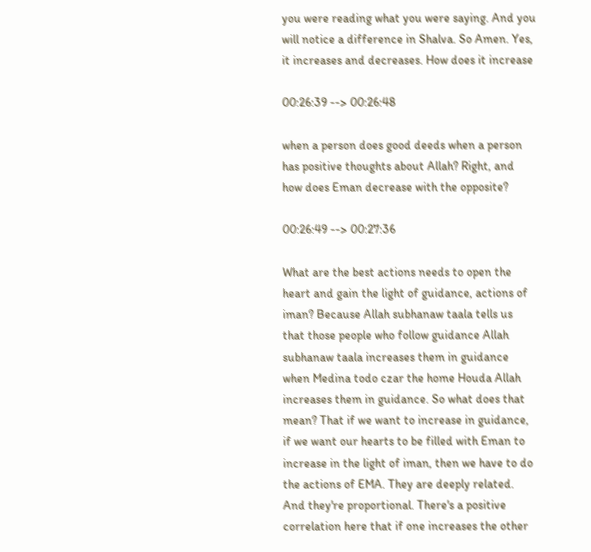you were reading what you were saying. And you will notice a difference in Shalva. So Amen. Yes, it increases and decreases. How does it increase

00:26:39 --> 00:26:48

when a person does good deeds when a person has positive thoughts about Allah? Right, and how does Eman decrease with the opposite?

00:26:49 --> 00:27:36

What are the best actions needs to open the heart and gain the light of guidance, actions of iman? Because Allah subhanaw taala tells us that those people who follow guidance Allah subhanaw taala increases them in guidance when Medina todo czar the home Houda Allah increases them in guidance. So what does that mean? That if we want to increase in guidance, if we want our hearts to be filled with Eman to increase in the light of iman, then we have to do the actions of EMA. They are deeply related. And they're proportional. There's a positive correlation here that if one increases the other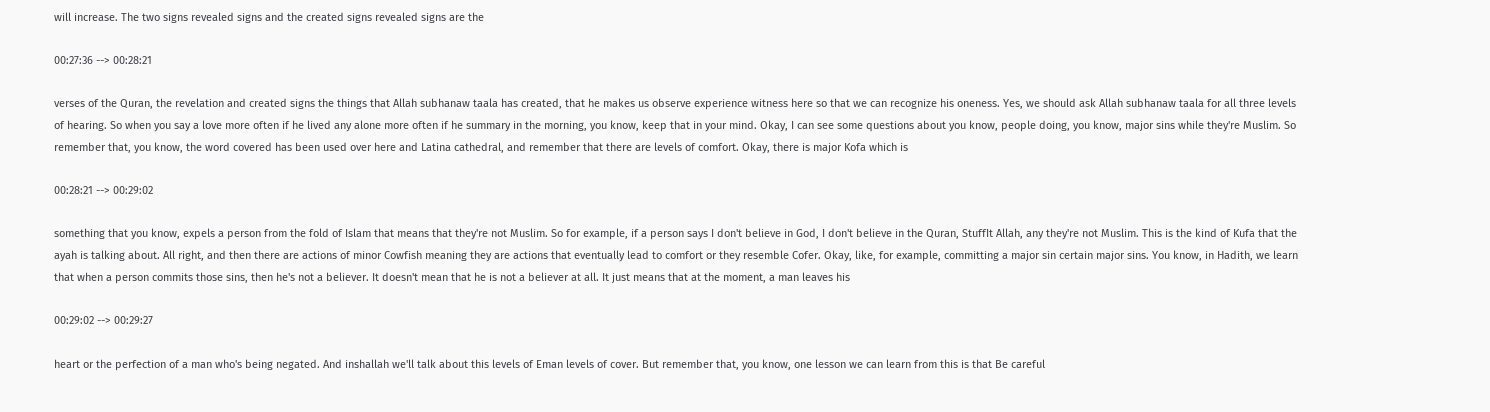will increase. The two signs revealed signs and the created signs revealed signs are the

00:27:36 --> 00:28:21

verses of the Quran, the revelation and created signs the things that Allah subhanaw taala has created, that he makes us observe experience witness here so that we can recognize his oneness. Yes, we should ask Allah subhanaw taala for all three levels of hearing. So when you say a love more often if he lived any alone more often if he summary in the morning, you know, keep that in your mind. Okay, I can see some questions about you know, people doing, you know, major sins while they're Muslim. So remember that, you know, the word covered has been used over here and Latina cathedral, and remember that there are levels of comfort. Okay, there is major Kofa which is

00:28:21 --> 00:29:02

something that you know, expels a person from the fold of Islam that means that they're not Muslim. So for example, if a person says I don't believe in God, I don't believe in the Quran, StuffIt Allah, any they're not Muslim. This is the kind of Kufa that the ayah is talking about. All right, and then there are actions of minor Cowfish meaning they are actions that eventually lead to comfort or they resemble Cofer. Okay, like, for example, committing a major sin certain major sins. You know, in Hadith, we learn that when a person commits those sins, then he's not a believer. It doesn't mean that he is not a believer at all. It just means that at the moment, a man leaves his

00:29:02 --> 00:29:27

heart or the perfection of a man who's being negated. And inshallah we'll talk about this levels of Eman levels of cover. But remember that, you know, one lesson we can learn from this is that Be careful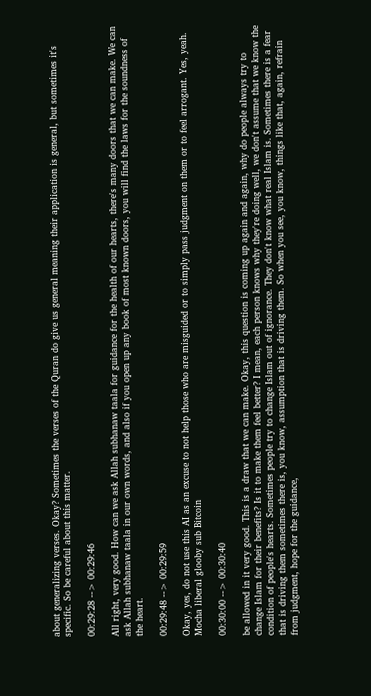about generalizing verses. Okay? Sometimes the verses of the Quran do give us general meaning their application is general, but sometimes it's specific. So be careful about this matter.

00:29:28 --> 00:29:46

All right, very good. How can we ask Allah subhanaw taala for guidance for the health of our hearts, there's many doors that we can make. We can ask Allah subhanaw taala in our own words, and also if you open up any book of most known doors, you will find the laws for the soundness of the heart.

00:29:48 --> 00:29:59

Okay, yes, do not use this AI as an excuse to not help those who are misguided or to simply pass judgment on them or to feel arrogant. Yes, yeah. Mocha liberal glooby sub Bitcoin

00:30:00 --> 00:30:40

be allowed in it very good. This is a draw that we can make. Okay, this question is coming up again and again, why do people always try to change Islam for their benefits? Is it to make them feel better? I mean, each person knows why they're doing well, we don't assume that we know the condition of people's hearts. Sometimes people try to change Islam out of ignorance. They don't know what real Islam is. Sometimes there is a fear that is driving them sometimes there is, you know, assumption that is driving them. So when you see, you know, things like that, again, refrain from judgment, hope for the guidance,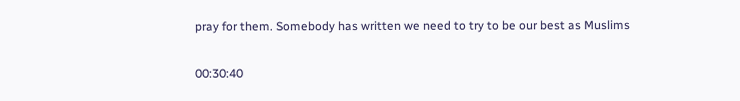pray for them. Somebody has written we need to try to be our best as Muslims

00:30:40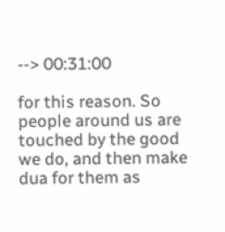--> 00:31:00

for this reason. So people around us are touched by the good we do, and then make dua for them as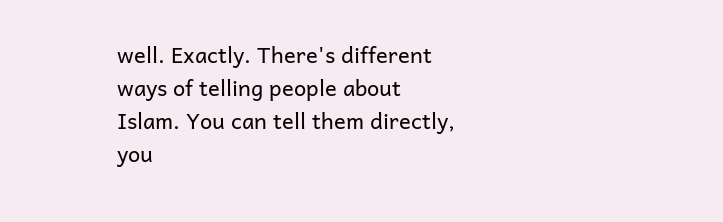well. Exactly. There's different ways of telling people about Islam. You can tell them directly, you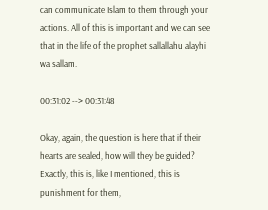can communicate Islam to them through your actions. All of this is important and we can see that in the life of the prophet sallallahu alayhi wa sallam.

00:31:02 --> 00:31:48

Okay, again, the question is here that if their hearts are sealed, how will they be guided? Exactly, this is, like I mentioned, this is punishment for them,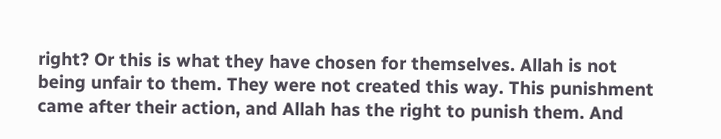right? Or this is what they have chosen for themselves. Allah is not being unfair to them. They were not created this way. This punishment came after their action, and Allah has the right to punish them. And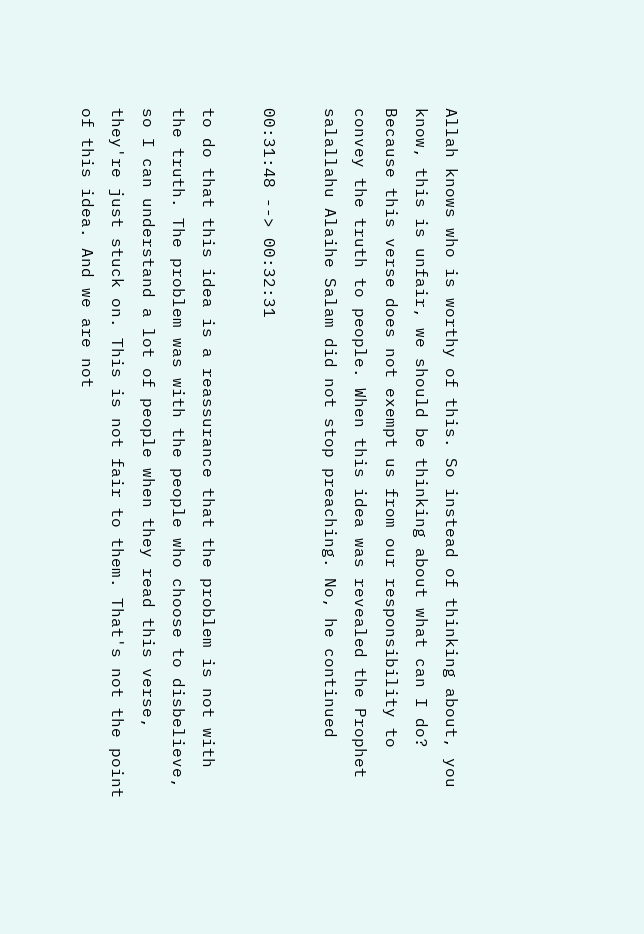Allah knows who is worthy of this. So instead of thinking about, you know, this is unfair, we should be thinking about what can I do? Because this verse does not exempt us from our responsibility to convey the truth to people. When this idea was revealed the Prophet salallahu Alaihe Salam did not stop preaching. No, he continued

00:31:48 --> 00:32:31

to do that this idea is a reassurance that the problem is not with the truth. The problem was with the people who choose to disbelieve, so I can understand a lot of people when they read this verse, they're just stuck on. This is not fair to them. That's not the point of this idea. And we are not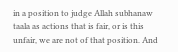in a position to judge Allah subhanaw taala as actions that is fair, or is this unfair, we are not of that position. And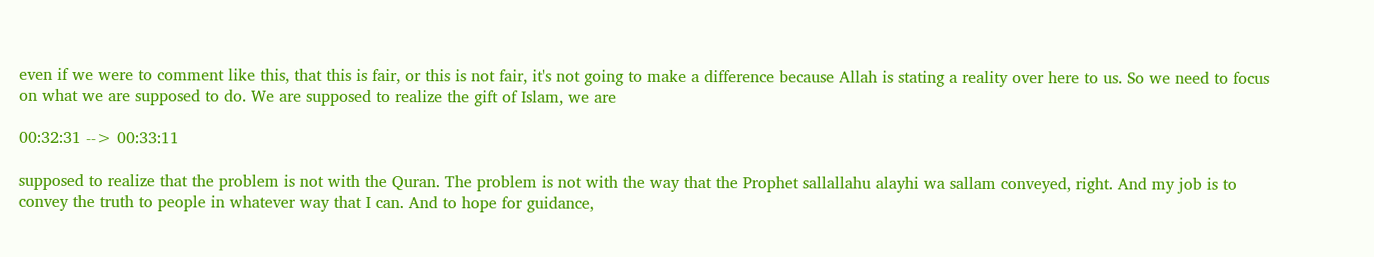even if we were to comment like this, that this is fair, or this is not fair, it's not going to make a difference because Allah is stating a reality over here to us. So we need to focus on what we are supposed to do. We are supposed to realize the gift of Islam, we are

00:32:31 --> 00:33:11

supposed to realize that the problem is not with the Quran. The problem is not with the way that the Prophet sallallahu alayhi wa sallam conveyed, right. And my job is to convey the truth to people in whatever way that I can. And to hope for guidance,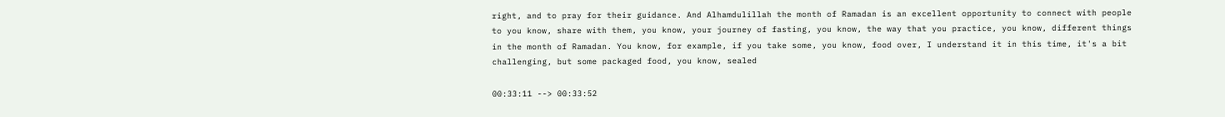right, and to pray for their guidance. And Alhamdulillah the month of Ramadan is an excellent opportunity to connect with people to you know, share with them, you know, your journey of fasting, you know, the way that you practice, you know, different things in the month of Ramadan. You know, for example, if you take some, you know, food over, I understand it in this time, it's a bit challenging, but some packaged food, you know, sealed

00:33:11 --> 00:33:52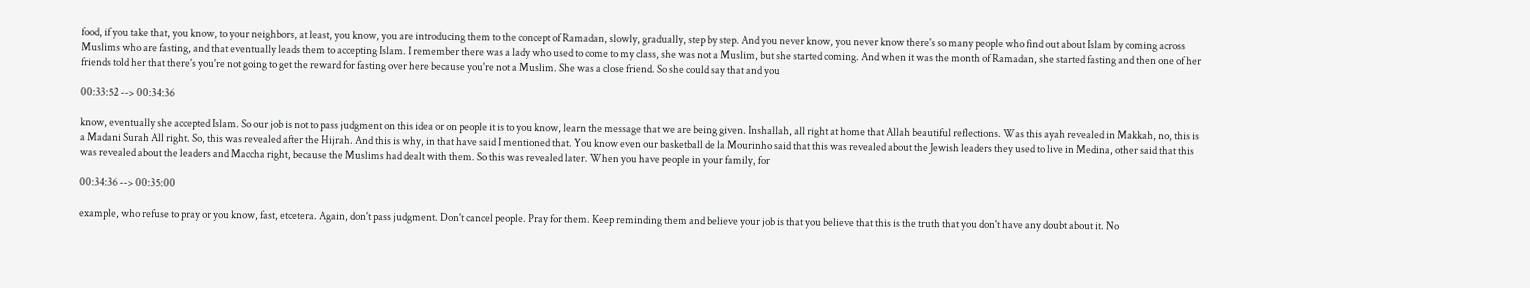food, if you take that, you know, to your neighbors, at least, you know, you are introducing them to the concept of Ramadan, slowly, gradually, step by step. And you never know, you never know there's so many people who find out about Islam by coming across Muslims who are fasting, and that eventually leads them to accepting Islam. I remember there was a lady who used to come to my class, she was not a Muslim, but she started coming. And when it was the month of Ramadan, she started fasting and then one of her friends told her that there's you're not going to get the reward for fasting over here because you're not a Muslim. She was a close friend. So she could say that and you

00:33:52 --> 00:34:36

know, eventually she accepted Islam. So our job is not to pass judgment on this idea or on people it is to you know, learn the message that we are being given. Inshallah, all right at home that Allah beautiful reflections. Was this ayah revealed in Makkah, no, this is a Madani Surah All right. So, this was revealed after the Hijrah. And this is why, in that have said I mentioned that. You know even our basketball de la Mourinho said that this was revealed about the Jewish leaders they used to live in Medina, other said that this was revealed about the leaders and Maccha right, because the Muslims had dealt with them. So this was revealed later. When you have people in your family, for

00:34:36 --> 00:35:00

example, who refuse to pray or you know, fast, etcetera. Again, don't pass judgment. Don't cancel people. Pray for them. Keep reminding them and believe your job is that you believe that this is the truth that you don't have any doubt about it. No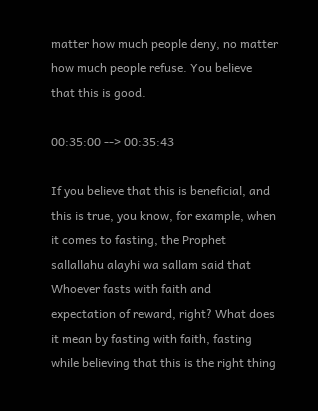matter how much people deny, no matter how much people refuse. You believe that this is good.

00:35:00 --> 00:35:43

If you believe that this is beneficial, and this is true, you know, for example, when it comes to fasting, the Prophet sallallahu alayhi wa sallam said that Whoever fasts with faith and expectation of reward, right? What does it mean by fasting with faith, fasting while believing that this is the right thing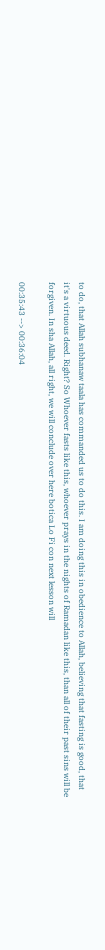to do, that Allah subhanaw taala has commanded us to do this. I am doing this in obedience to Allah, believing that fasting is good, that it's a virtuous deed. Right? So Whoever fasts like this, whoever prays in the nights of Ramadan like this, than all of their past sins will be forgiven. In sha Allah, all right, we will conclude over here botica Lo Fi con next lesson will

00:35:43 --> 00:36:04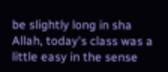be slightly long in sha Allah, today's class was a little easy in the sense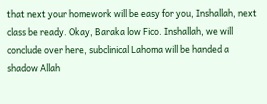that next your homework will be easy for you, Inshallah, next class be ready. Okay, Baraka low Fico. Inshallah, we will conclude over here, subclinical Lahoma will be handed a shadow Allah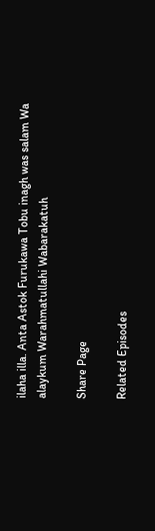ilaha illa. Anta Astok Furukawa Tobu inagh was salam Wa alaykum Warahmatullahi Wabarakatuh

Share Page

Related Episodes